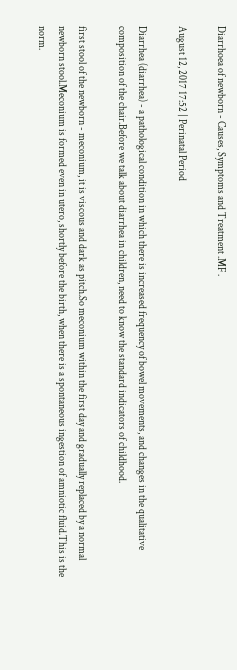Diarrhoea of newborn - Causes, Symptoms and Treatment .MF .

August 12, 2017 17:52 | Perinatal Period

Diarrhea (diarrhea) - a pathological condition in which there is increased frequency of bowel movements, and changes in the qualitative composition of the chair.Before we talk about diarrhea in children, need to know the standard indicators of childhood.

first stool of the newborn - meconium, it is viscous and dark as pitch.So meconium within the first day and gradually replaced by a normal newborn stool.Meconium is formed even in utero, shortly before the birth, when there is a spontaneous ingestion of amniotic fluid.This is the norm.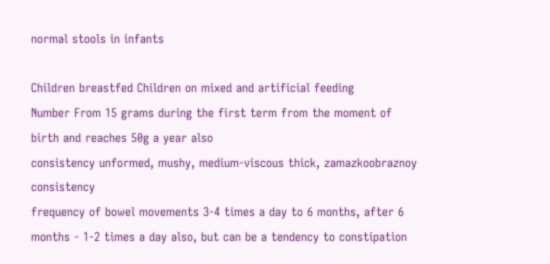normal stools in infants

Children breastfed Children on mixed and artificial feeding
Number From 15 grams during the first term from the moment of birth and reaches 50g a year also
consistency unformed, mushy, medium-viscous thick, zamazkoobraznoy consistency
frequency of bowel movements 3-4 times a day to 6 months, after 6 months - 1-2 times a day also, but can be a tendency to constipation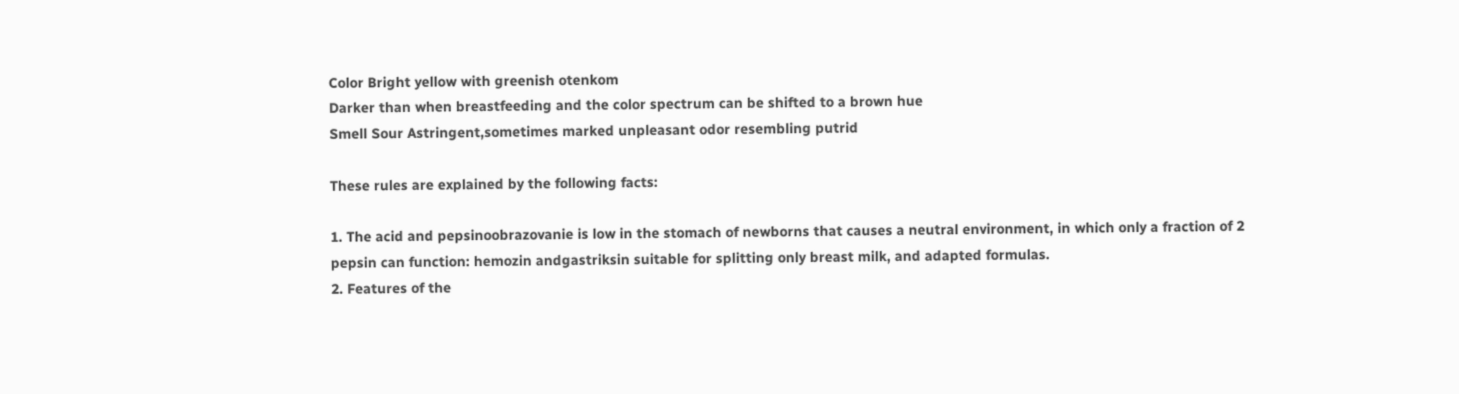Color Bright yellow with greenish otenkom
Darker than when breastfeeding and the color spectrum can be shifted to a brown hue
Smell Sour Astringent,sometimes marked unpleasant odor resembling putrid

These rules are explained by the following facts:

1. The acid and pepsinoobrazovanie is low in the stomach of newborns that causes a neutral environment, in which only a fraction of 2 pepsin can function: hemozin andgastriksin suitable for splitting only breast milk, and adapted formulas.
2. Features of the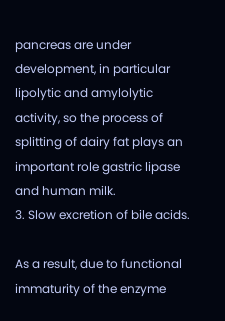pancreas are under development, in particular lipolytic and amylolytic activity, so the process of splitting of dairy fat plays an important role gastric lipase and human milk.
3. Slow excretion of bile acids.

As a result, due to functional immaturity of the enzyme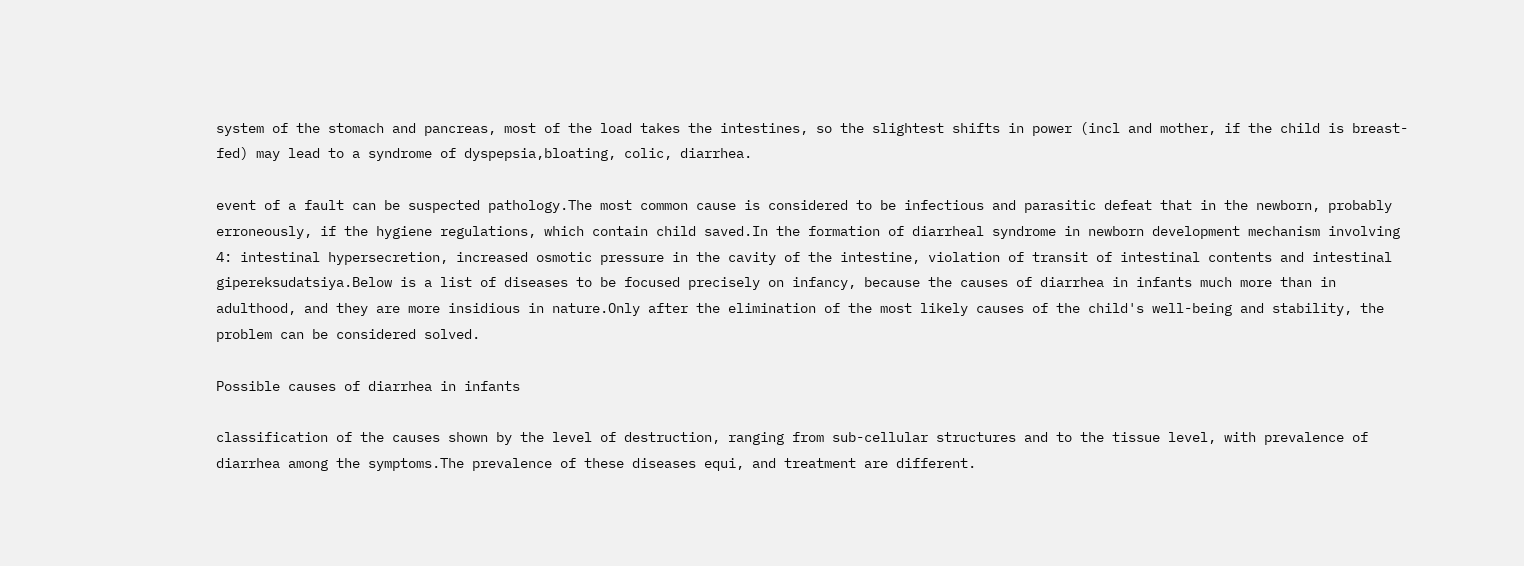system of the stomach and pancreas, most of the load takes the intestines, so the slightest shifts in power (incl and mother, if the child is breast-fed) may lead to a syndrome of dyspepsia,bloating, colic, diarrhea.

event of a fault can be suspected pathology.The most common cause is considered to be infectious and parasitic defeat that in the newborn, probably erroneously, if the hygiene regulations, which contain child saved.In the formation of diarrheal syndrome in newborn development mechanism involving 4: intestinal hypersecretion, increased osmotic pressure in the cavity of the intestine, violation of transit of intestinal contents and intestinal gipereksudatsiya.Below is a list of diseases to be focused precisely on infancy, because the causes of diarrhea in infants much more than in adulthood, and they are more insidious in nature.Only after the elimination of the most likely causes of the child's well-being and stability, the problem can be considered solved.

Possible causes of diarrhea in infants

classification of the causes shown by the level of destruction, ranging from sub-cellular structures and to the tissue level, with prevalence of diarrhea among the symptoms.The prevalence of these diseases equi, and treatment are different.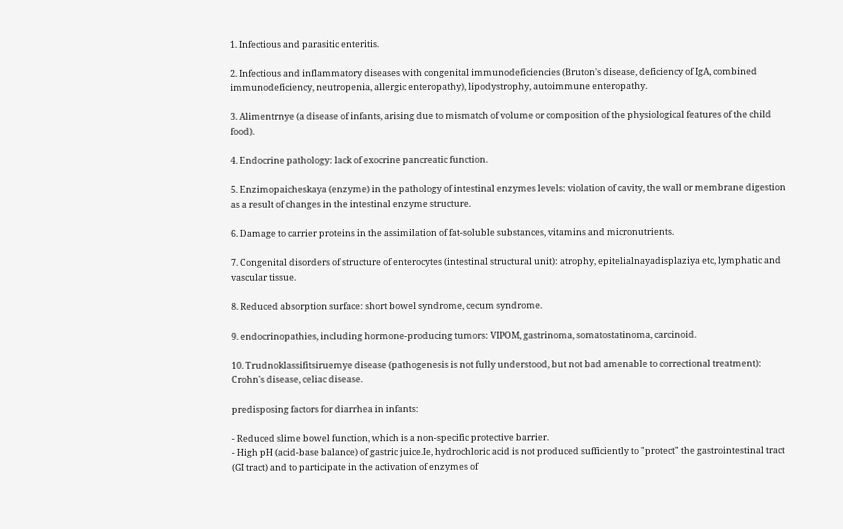1. Infectious and parasitic enteritis.

2. Infectious and inflammatory diseases with congenital immunodeficiencies (Bruton's disease, deficiency of IgA, combined immunodeficiency, neutropenia, allergic enteropathy), lipodystrophy, autoimmune enteropathy.

3. Alimentrnye (a disease of infants, arising due to mismatch of volume or composition of the physiological features of the child food).

4. Endocrine pathology: lack of exocrine pancreatic function.

5. Enzimopaicheskaya (enzyme) in the pathology of intestinal enzymes levels: violation of cavity, the wall or membrane digestion as a result of changes in the intestinal enzyme structure.

6. Damage to carrier proteins in the assimilation of fat-soluble substances, vitamins and micronutrients.

7. Congenital disorders of structure of enterocytes (intestinal structural unit): atrophy, epitelialnayadisplaziya etc, lymphatic and vascular tissue.

8. Reduced absorption surface: short bowel syndrome, cecum syndrome.

9. endocrinopathies, including hormone-producing tumors: VIPOM, gastrinoma, somatostatinoma, carcinoid.

10. Trudnoklassifitsiruemye disease (pathogenesis is not fully understood, but not bad amenable to correctional treatment): Crohn's disease, celiac disease.

predisposing factors for diarrhea in infants:

- Reduced slime bowel function, which is a non-specific protective barrier.
- High pH (acid-base balance) of gastric juice.Ie, hydrochloric acid is not produced sufficiently to "protect" the gastrointestinal tract (GI tract) and to participate in the activation of enzymes of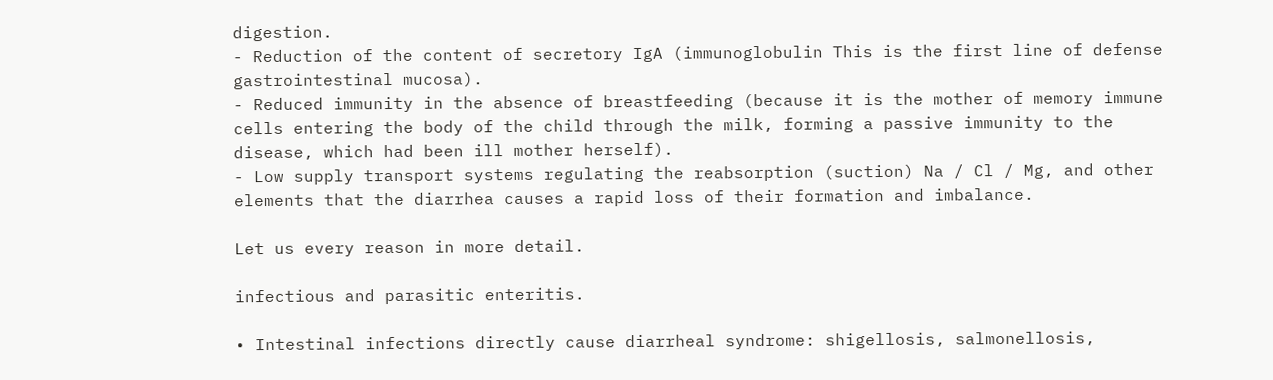digestion.
- Reduction of the content of secretory IgA (immunoglobulin This is the first line of defense gastrointestinal mucosa).
- Reduced immunity in the absence of breastfeeding (because it is the mother of memory immune cells entering the body of the child through the milk, forming a passive immunity to the disease, which had been ill mother herself).
- Low supply transport systems regulating the reabsorption (suction) Na / Cl / Mg, and other elements that the diarrhea causes a rapid loss of their formation and imbalance.

Let us every reason in more detail.

infectious and parasitic enteritis.

• Intestinal infections directly cause diarrheal syndrome: shigellosis, salmonellosis,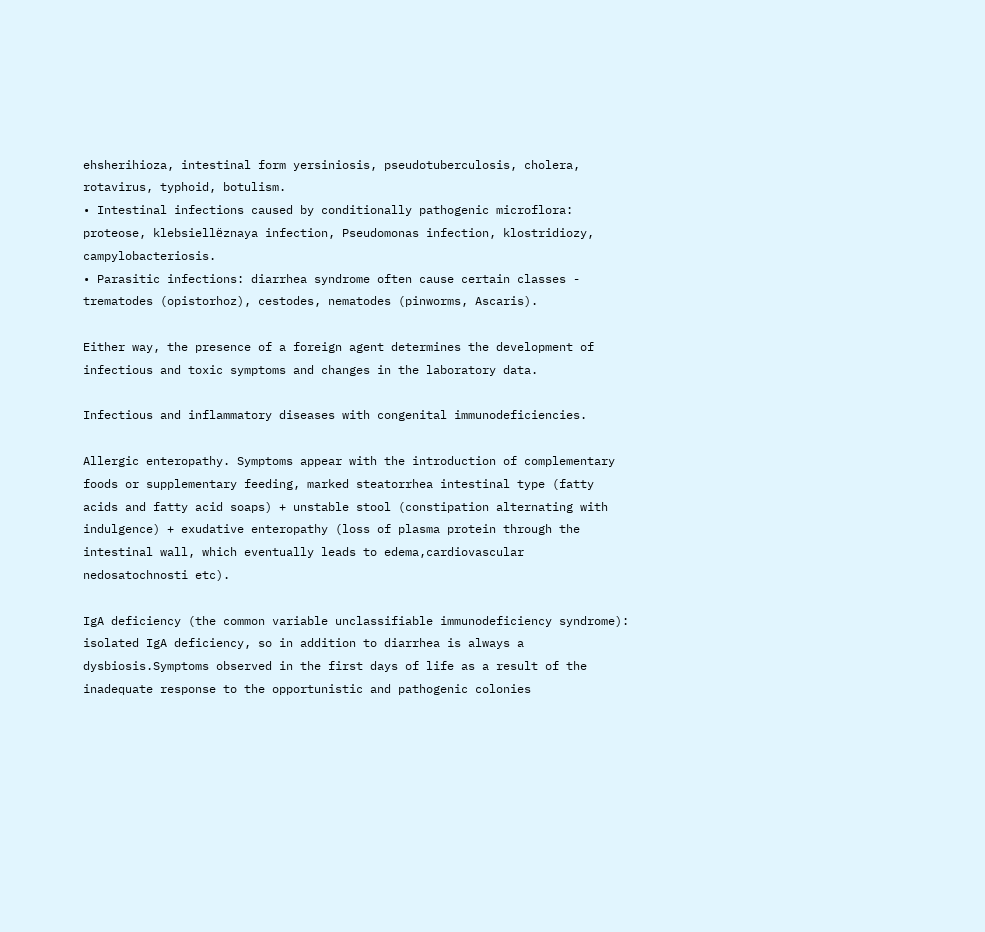ehsherihioza, intestinal form yersiniosis, pseudotuberculosis, cholera, rotavirus, typhoid, botulism.
• Intestinal infections caused by conditionally pathogenic microflora: proteose, klebsiellёznaya infection, Pseudomonas infection, klostridiozy, campylobacteriosis.
• Parasitic infections: diarrhea syndrome often cause certain classes - trematodes (opistorhoz), cestodes, nematodes (pinworms, Ascaris).

Either way, the presence of a foreign agent determines the development of infectious and toxic symptoms and changes in the laboratory data.

Infectious and inflammatory diseases with congenital immunodeficiencies.

Allergic enteropathy. Symptoms appear with the introduction of complementary foods or supplementary feeding, marked steatorrhea intestinal type (fatty acids and fatty acid soaps) + unstable stool (constipation alternating with indulgence) + exudative enteropathy (loss of plasma protein through the intestinal wall, which eventually leads to edema,cardiovascular nedosatochnosti etc).

IgA deficiency (the common variable unclassifiable immunodeficiency syndrome): isolated IgA deficiency, so in addition to diarrhea is always a dysbiosis.Symptoms observed in the first days of life as a result of the inadequate response to the opportunistic and pathogenic colonies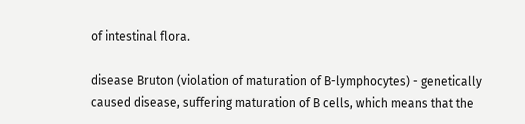of intestinal flora.

disease Bruton (violation of maturation of B-lymphocytes) - genetically caused disease, suffering maturation of B cells, which means that the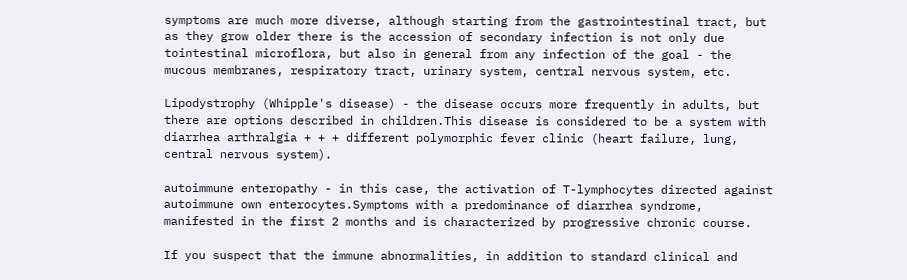symptoms are much more diverse, although starting from the gastrointestinal tract, but as they grow older there is the accession of secondary infection is not only due tointestinal microflora, but also in general from any infection of the goal - the mucous membranes, respiratory tract, urinary system, central nervous system, etc.

Lipodystrophy (Whipple's disease) - the disease occurs more frequently in adults, but there are options described in children.This disease is considered to be a system with diarrhea arthralgia + + + different polymorphic fever clinic (heart failure, lung, central nervous system).

autoimmune enteropathy - in this case, the activation of T-lymphocytes directed against autoimmune own enterocytes.Symptoms with a predominance of diarrhea syndrome, manifested in the first 2 months and is characterized by progressive chronic course.

If you suspect that the immune abnormalities, in addition to standard clinical and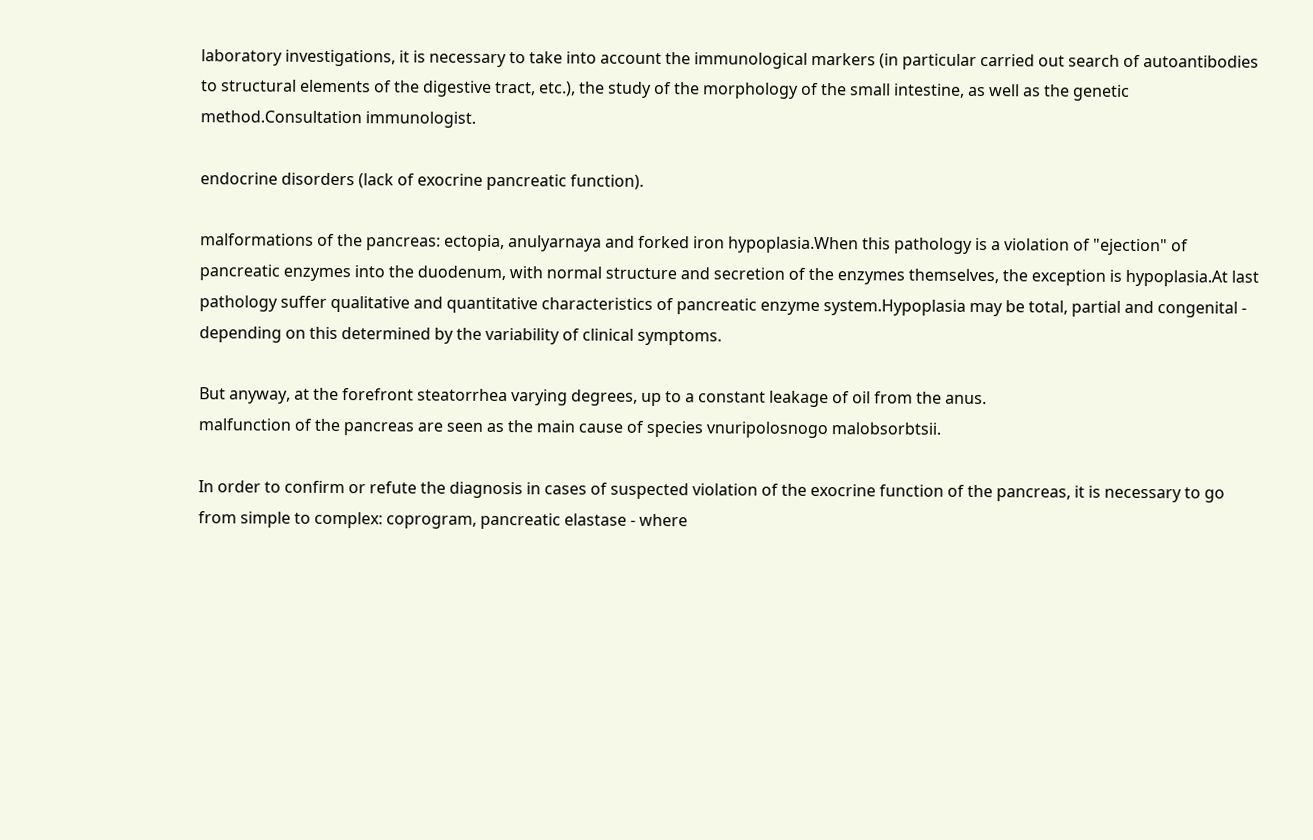laboratory investigations, it is necessary to take into account the immunological markers (in particular carried out search of autoantibodies to structural elements of the digestive tract, etc.), the study of the morphology of the small intestine, as well as the genetic method.Consultation immunologist.

endocrine disorders (lack of exocrine pancreatic function).

malformations of the pancreas: ectopia, anulyarnaya and forked iron hypoplasia.When this pathology is a violation of "ejection" of pancreatic enzymes into the duodenum, with normal structure and secretion of the enzymes themselves, the exception is hypoplasia.At last pathology suffer qualitative and quantitative characteristics of pancreatic enzyme system.Hypoplasia may be total, partial and congenital - depending on this determined by the variability of clinical symptoms.

But anyway, at the forefront steatorrhea varying degrees, up to a constant leakage of oil from the anus.
malfunction of the pancreas are seen as the main cause of species vnuripolosnogo malobsorbtsii.

In order to confirm or refute the diagnosis in cases of suspected violation of the exocrine function of the pancreas, it is necessary to go from simple to complex: coprogram, pancreatic elastase - where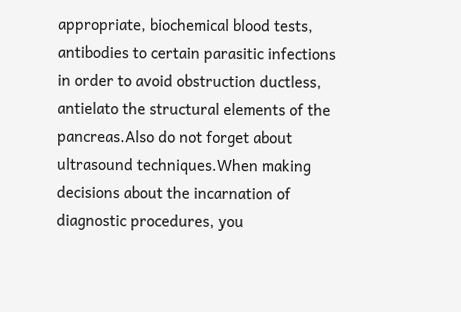appropriate, biochemical blood tests, antibodies to certain parasitic infections in order to avoid obstruction ductless, antielato the structural elements of the pancreas.Also do not forget about ultrasound techniques.When making decisions about the incarnation of diagnostic procedures, you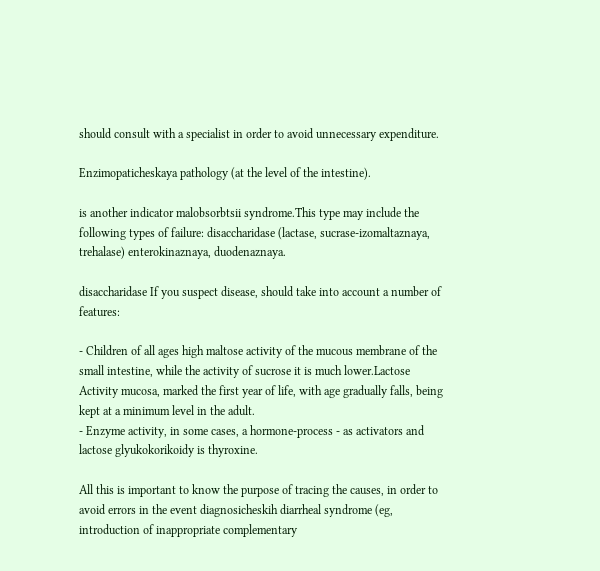should consult with a specialist in order to avoid unnecessary expenditure.

Enzimopaticheskaya pathology (at the level of the intestine).

is another indicator malobsorbtsii syndrome.This type may include the following types of failure: disaccharidase (lactase, sucrase-izomaltaznaya, trehalase) enterokinaznaya, duodenaznaya.

disaccharidase If you suspect disease, should take into account a number of features:

- Children of all ages high maltose activity of the mucous membrane of the small intestine, while the activity of sucrose it is much lower.Lactose Activity mucosa, marked the first year of life, with age gradually falls, being kept at a minimum level in the adult.
- Enzyme activity, in some cases, a hormone-process - as activators and lactose glyukokorikoidy is thyroxine.

All this is important to know the purpose of tracing the causes, in order to avoid errors in the event diagnosicheskih diarrheal syndrome (eg, introduction of inappropriate complementary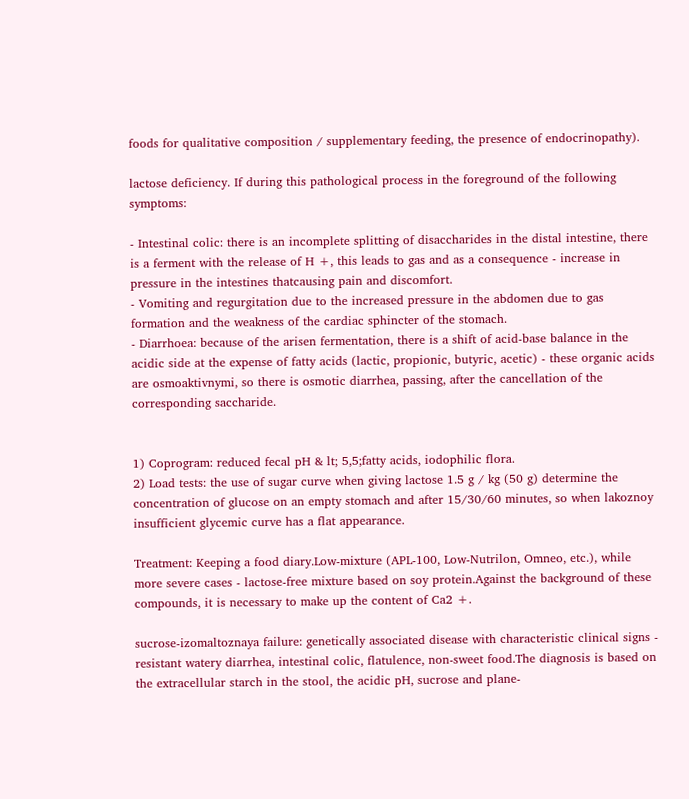foods for qualitative composition / supplementary feeding, the presence of endocrinopathy).

lactose deficiency. If during this pathological process in the foreground of the following symptoms:

- Intestinal colic: there is an incomplete splitting of disaccharides in the distal intestine, there is a ferment with the release of H +, this leads to gas and as a consequence - increase in pressure in the intestines thatcausing pain and discomfort.
- Vomiting and regurgitation due to the increased pressure in the abdomen due to gas formation and the weakness of the cardiac sphincter of the stomach.
- Diarrhoea: because of the arisen fermentation, there is a shift of acid-base balance in the acidic side at the expense of fatty acids (lactic, propionic, butyric, acetic) - these organic acids are osmoaktivnymi, so there is osmotic diarrhea, passing, after the cancellation of the corresponding saccharide.


1) Coprogram: reduced fecal pH & lt; 5,5;fatty acids, iodophilic flora.
2) Load tests: the use of sugar curve when giving lactose 1.5 g / kg (50 g) determine the concentration of glucose on an empty stomach and after 15/30/60 minutes, so when lakoznoy insufficient glycemic curve has a flat appearance.

Treatment: Keeping a food diary.Low-mixture (APL-100, Low-Nutrilon, Omneo, etc.), while more severe cases - lactose-free mixture based on soy protein.Against the background of these compounds, it is necessary to make up the content of Ca2 +.

sucrose-izomaltoznaya failure: genetically associated disease with characteristic clinical signs - resistant watery diarrhea, intestinal colic, flatulence, non-sweet food.The diagnosis is based on the extracellular starch in the stool, the acidic pH, sucrose and plane-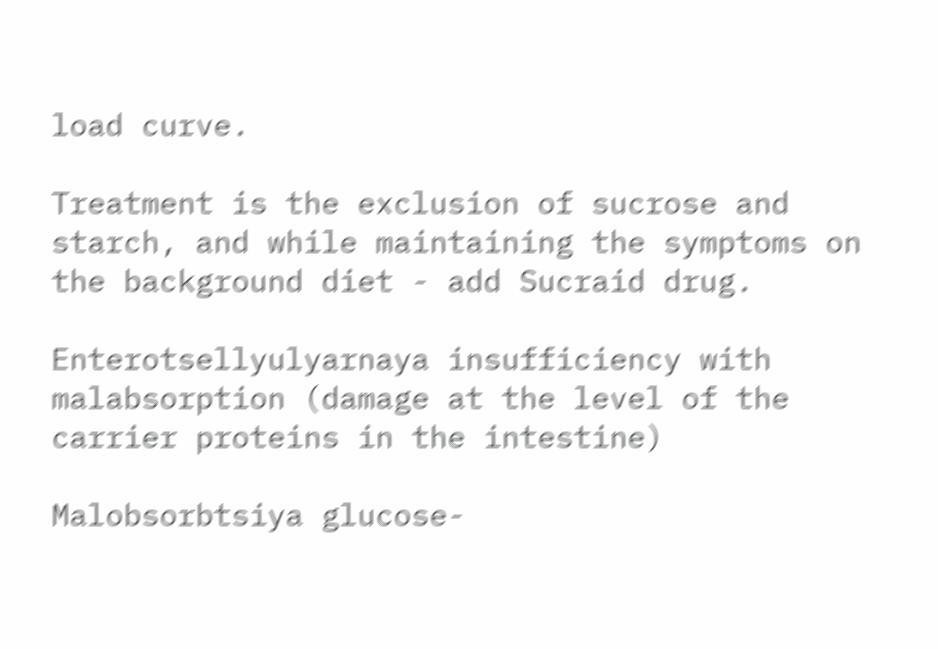load curve.

Treatment is the exclusion of sucrose and starch, and while maintaining the symptoms on the background diet - add Sucraid drug.

Enterotsellyulyarnaya insufficiency with malabsorption (damage at the level of the carrier proteins in the intestine)

Malobsorbtsiya glucose-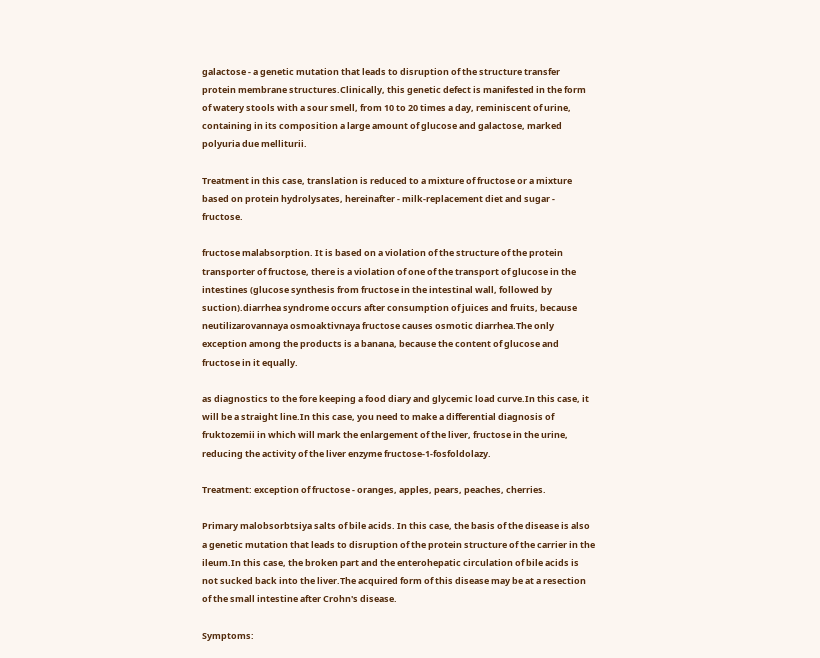galactose - a genetic mutation that leads to disruption of the structure transfer protein membrane structures.Clinically, this genetic defect is manifested in the form of watery stools with a sour smell, from 10 to 20 times a day, reminiscent of urine, containing in its composition a large amount of glucose and galactose, marked polyuria due melliturii.

Treatment in this case, translation is reduced to a mixture of fructose or a mixture based on protein hydrolysates, hereinafter - milk-replacement diet and sugar - fructose.

fructose malabsorption. It is based on a violation of the structure of the protein transporter of fructose, there is a violation of one of the transport of glucose in the intestines (glucose synthesis from fructose in the intestinal wall, followed by suction).diarrhea syndrome occurs after consumption of juices and fruits, because neutilizarovannaya osmoaktivnaya fructose causes osmotic diarrhea.The only exception among the products is a banana, because the content of glucose and fructose in it equally.

as diagnostics to the fore keeping a food diary and glycemic load curve.In this case, it will be a straight line.In this case, you need to make a differential diagnosis of fruktozemii in which will mark the enlargement of the liver, fructose in the urine, reducing the activity of the liver enzyme fructose-1-fosfoldolazy.

Treatment: exception of fructose - oranges, apples, pears, peaches, cherries.

Primary malobsorbtsiya salts of bile acids. In this case, the basis of the disease is also a genetic mutation that leads to disruption of the protein structure of the carrier in the ileum.In this case, the broken part and the enterohepatic circulation of bile acids is not sucked back into the liver.The acquired form of this disease may be at a resection of the small intestine after Crohn's disease.

Symptoms: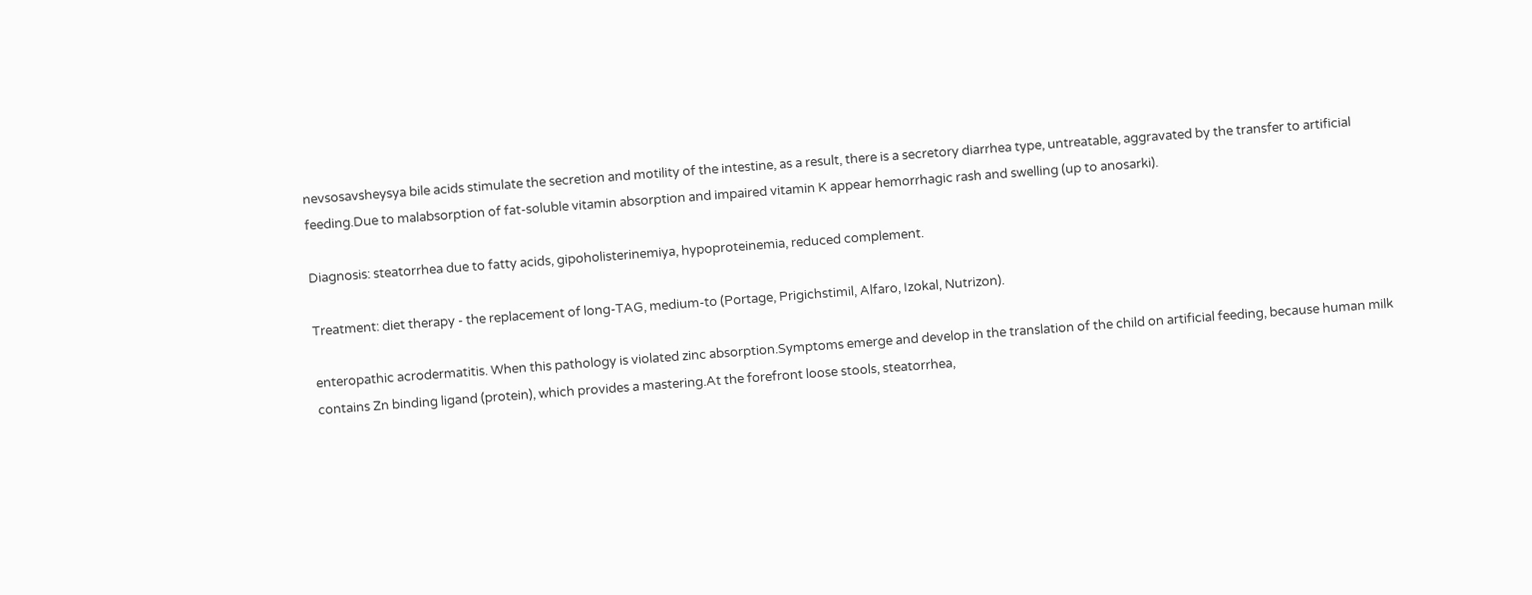nevsosavsheysya bile acids stimulate the secretion and motility of the intestine, as a result, there is a secretory diarrhea type, untreatable, aggravated by the transfer to artificial feeding.Due to malabsorption of fat-soluble vitamin absorption and impaired vitamin K appear hemorrhagic rash and swelling (up to anosarki).

Diagnosis: steatorrhea due to fatty acids, gipoholisterinemiya, hypoproteinemia, reduced complement.

Treatment: diet therapy - the replacement of long-TAG, medium-to (Portage, Prigichstimil, Alfaro, Izokal, Nutrizon).

enteropathic acrodermatitis. When this pathology is violated zinc absorption.Symptoms emerge and develop in the translation of the child on artificial feeding, because human milk contains Zn binding ligand (protein), which provides a mastering.At the forefront loose stools, steatorrhea,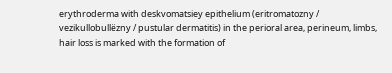erythroderma with deskvomatsiey epithelium (eritromatozny / vezikullobullёzny / pustular dermatitis) in the perioral area, perineum, limbs, hair loss is marked with the formation of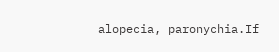alopecia, paronychia.If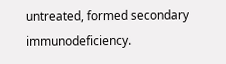untreated, formed secondary immunodeficiency.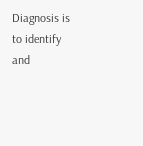Diagnosis is to identify and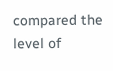compared the level of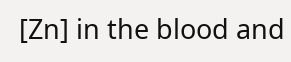[Zn] in the blood and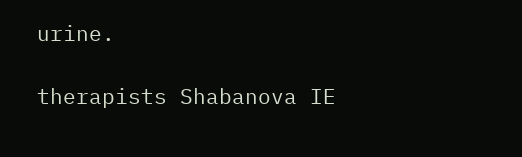urine.

therapists Shabanova IE